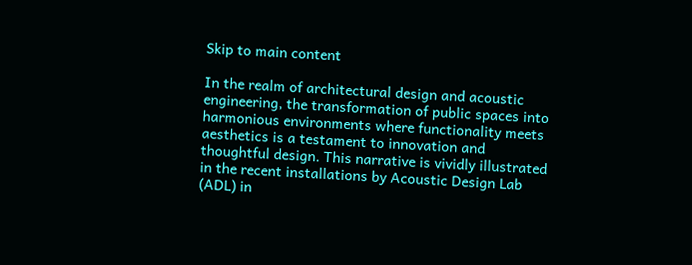Skip to main content

In the realm of architectural design and acoustic engineering, the transformation of public spaces into harmonious environments where functionality meets aesthetics is a testament to innovation and thoughtful design. This narrative is vividly illustrated in the recent installations by Acoustic Design Lab (ADL) in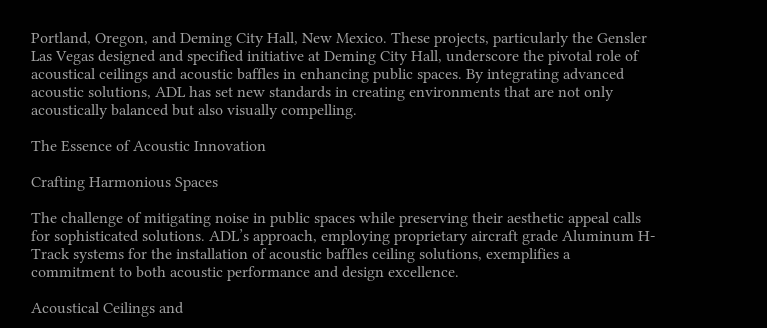Portland, Oregon, and Deming City Hall, New Mexico. These projects, particularly the Gensler Las Vegas designed and specified initiative at Deming City Hall, underscore the pivotal role of acoustical ceilings and acoustic baffles in enhancing public spaces. By integrating advanced acoustic solutions, ADL has set new standards in creating environments that are not only acoustically balanced but also visually compelling.

The Essence of Acoustic Innovation

Crafting Harmonious Spaces

The challenge of mitigating noise in public spaces while preserving their aesthetic appeal calls for sophisticated solutions. ADL’s approach, employing proprietary aircraft grade Aluminum H-Track systems for the installation of acoustic baffles ceiling solutions, exemplifies a commitment to both acoustic performance and design excellence.

Acoustical Ceilings and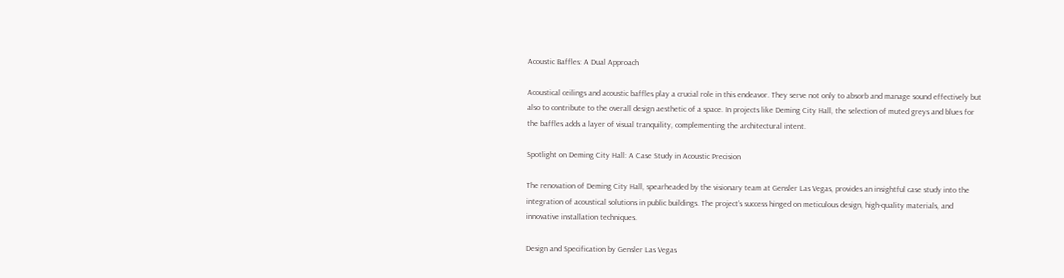Acoustic Baffles: A Dual Approach

Acoustical ceilings and acoustic baffles play a crucial role in this endeavor. They serve not only to absorb and manage sound effectively but also to contribute to the overall design aesthetic of a space. In projects like Deming City Hall, the selection of muted greys and blues for the baffles adds a layer of visual tranquility, complementing the architectural intent.

Spotlight on Deming City Hall: A Case Study in Acoustic Precision

The renovation of Deming City Hall, spearheaded by the visionary team at Gensler Las Vegas, provides an insightful case study into the integration of acoustical solutions in public buildings. The project’s success hinged on meticulous design, high-quality materials, and innovative installation techniques.

Design and Specification by Gensler Las Vegas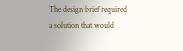The design brief required a solution that would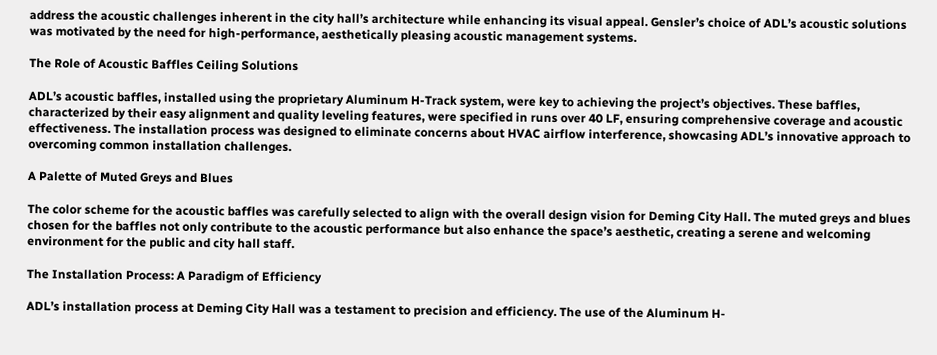address the acoustic challenges inherent in the city hall’s architecture while enhancing its visual appeal. Gensler’s choice of ADL’s acoustic solutions was motivated by the need for high-performance, aesthetically pleasing acoustic management systems.

The Role of Acoustic Baffles Ceiling Solutions

ADL’s acoustic baffles, installed using the proprietary Aluminum H-Track system, were key to achieving the project’s objectives. These baffles, characterized by their easy alignment and quality leveling features, were specified in runs over 40 LF, ensuring comprehensive coverage and acoustic effectiveness. The installation process was designed to eliminate concerns about HVAC airflow interference, showcasing ADL’s innovative approach to overcoming common installation challenges.

A Palette of Muted Greys and Blues

The color scheme for the acoustic baffles was carefully selected to align with the overall design vision for Deming City Hall. The muted greys and blues chosen for the baffles not only contribute to the acoustic performance but also enhance the space’s aesthetic, creating a serene and welcoming environment for the public and city hall staff.

The Installation Process: A Paradigm of Efficiency

ADL’s installation process at Deming City Hall was a testament to precision and efficiency. The use of the Aluminum H-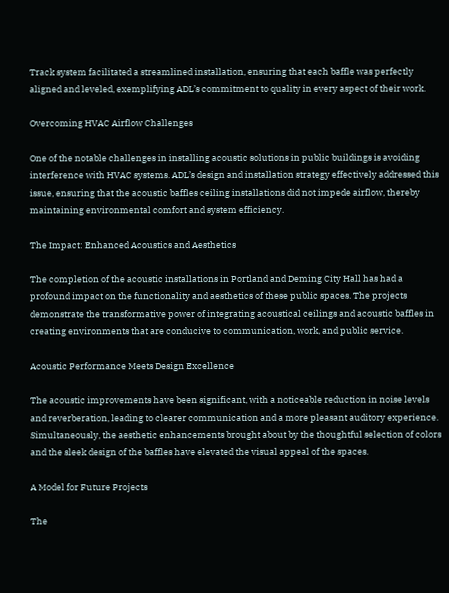Track system facilitated a streamlined installation, ensuring that each baffle was perfectly aligned and leveled, exemplifying ADL’s commitment to quality in every aspect of their work.

Overcoming HVAC Airflow Challenges

One of the notable challenges in installing acoustic solutions in public buildings is avoiding interference with HVAC systems. ADL’s design and installation strategy effectively addressed this issue, ensuring that the acoustic baffles ceiling installations did not impede airflow, thereby maintaining environmental comfort and system efficiency.

The Impact: Enhanced Acoustics and Aesthetics

The completion of the acoustic installations in Portland and Deming City Hall has had a profound impact on the functionality and aesthetics of these public spaces. The projects demonstrate the transformative power of integrating acoustical ceilings and acoustic baffles in creating environments that are conducive to communication, work, and public service.

Acoustic Performance Meets Design Excellence

The acoustic improvements have been significant, with a noticeable reduction in noise levels and reverberation, leading to clearer communication and a more pleasant auditory experience. Simultaneously, the aesthetic enhancements brought about by the thoughtful selection of colors and the sleek design of the baffles have elevated the visual appeal of the spaces.

A Model for Future Projects

The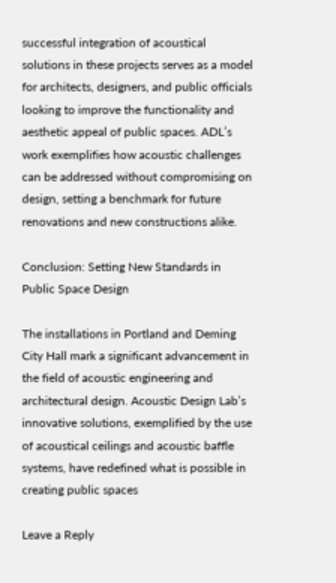successful integration of acoustical solutions in these projects serves as a model for architects, designers, and public officials looking to improve the functionality and aesthetic appeal of public spaces. ADL’s work exemplifies how acoustic challenges can be addressed without compromising on design, setting a benchmark for future renovations and new constructions alike.

Conclusion: Setting New Standards in Public Space Design

The installations in Portland and Deming City Hall mark a significant advancement in the field of acoustic engineering and architectural design. Acoustic Design Lab’s innovative solutions, exemplified by the use of acoustical ceilings and acoustic baffle systems, have redefined what is possible in creating public spaces

Leave a Reply